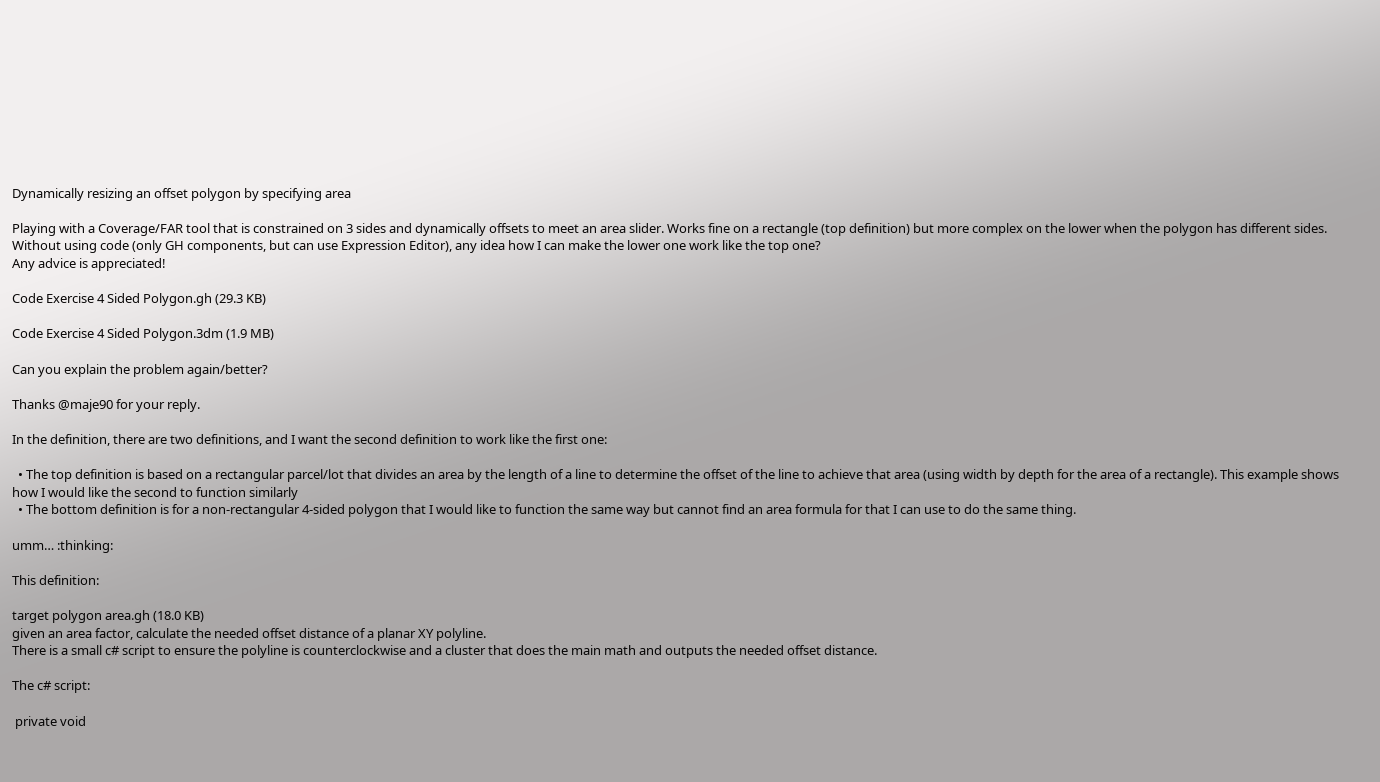Dynamically resizing an offset polygon by specifying area

Playing with a Coverage/FAR tool that is constrained on 3 sides and dynamically offsets to meet an area slider. Works fine on a rectangle (top definition) but more complex on the lower when the polygon has different sides. Without using code (only GH components, but can use Expression Editor), any idea how I can make the lower one work like the top one?
Any advice is appreciated!

Code Exercise 4 Sided Polygon.gh (29.3 KB)

Code Exercise 4 Sided Polygon.3dm (1.9 MB)

Can you explain the problem again/better?

Thanks @maje90 for your reply.

In the definition, there are two definitions, and I want the second definition to work like the first one:

  • The top definition is based on a rectangular parcel/lot that divides an area by the length of a line to determine the offset of the line to achieve that area (using width by depth for the area of a rectangle). This example shows how I would like the second to function similarly
  • The bottom definition is for a non-rectangular 4-sided polygon that I would like to function the same way but cannot find an area formula for that I can use to do the same thing.

umm… :thinking:

This definition:

target polygon area.gh (18.0 KB)
given an area factor, calculate the needed offset distance of a planar XY polyline.
There is a small c# script to ensure the polyline is counterclockwise and a cluster that does the main math and outputs the needed offset distance.

The c# script:

 private void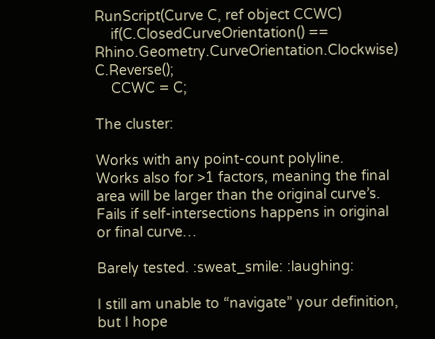RunScript(Curve C, ref object CCWC)
    if(C.ClosedCurveOrientation() == Rhino.Geometry.CurveOrientation.Clockwise) C.Reverse();
    CCWC = C;

The cluster:

Works with any point-count polyline.
Works also for >1 factors, meaning the final area will be larger than the original curve’s.
Fails if self-intersections happens in original or final curve…

Barely tested. :sweat_smile: :laughing:

I still am unable to “navigate” your definition, but I hope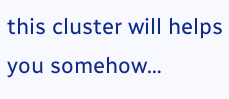this cluster will helps you somehow…